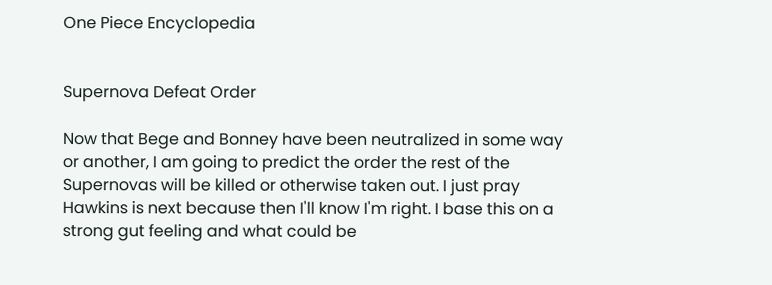One Piece Encyclopedia


Supernova Defeat Order

Now that Bege and Bonney have been neutralized in some way or another, I am going to predict the order the rest of the Supernovas will be killed or otherwise taken out. I just pray Hawkins is next because then I'll know I'm right. I base this on a strong gut feeling and what could be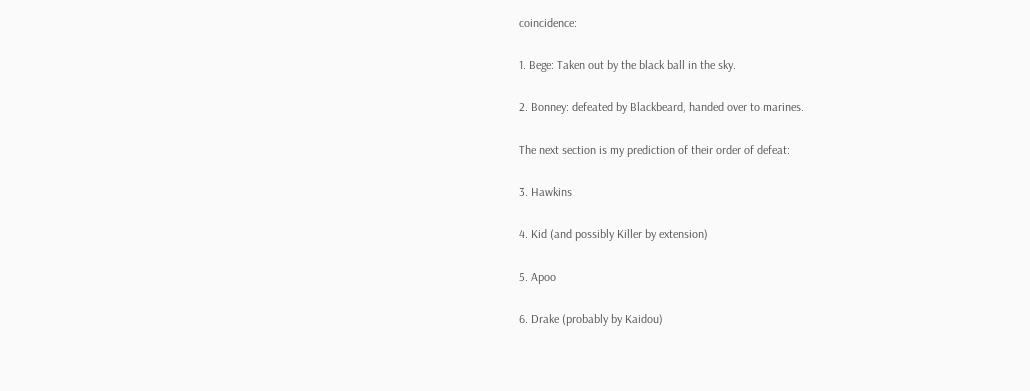coincidence:

1. Bege: Taken out by the black ball in the sky.

2. Bonney: defeated by Blackbeard, handed over to marines.

The next section is my prediction of their order of defeat:

3. Hawkins

4. Kid (and possibly Killer by extension)

5. Apoo

6. Drake (probably by Kaidou)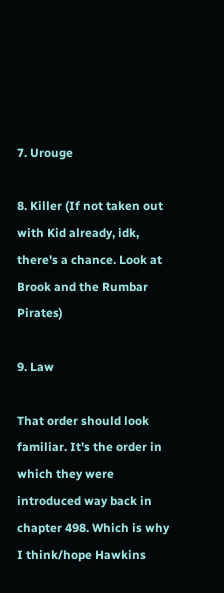7. Urouge

8. Killer (If not taken out with Kid already, idk, there's a chance. Look at Brook and the Rumbar Pirates)

9. Law

That order should look familiar. It's the order in which they were introduced way back in chapter 498. Which is why I think/hope Hawkins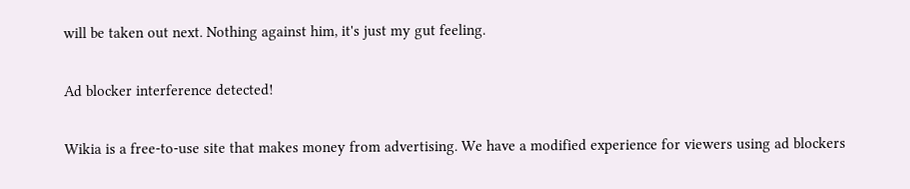will be taken out next. Nothing against him, it's just my gut feeling.

Ad blocker interference detected!

Wikia is a free-to-use site that makes money from advertising. We have a modified experience for viewers using ad blockers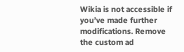Wikia is not accessible if you’ve made further modifications. Remove the custom ad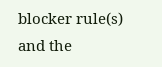blocker rule(s) and the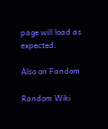page will load as expected.

Also on Fandom

Random Wiki